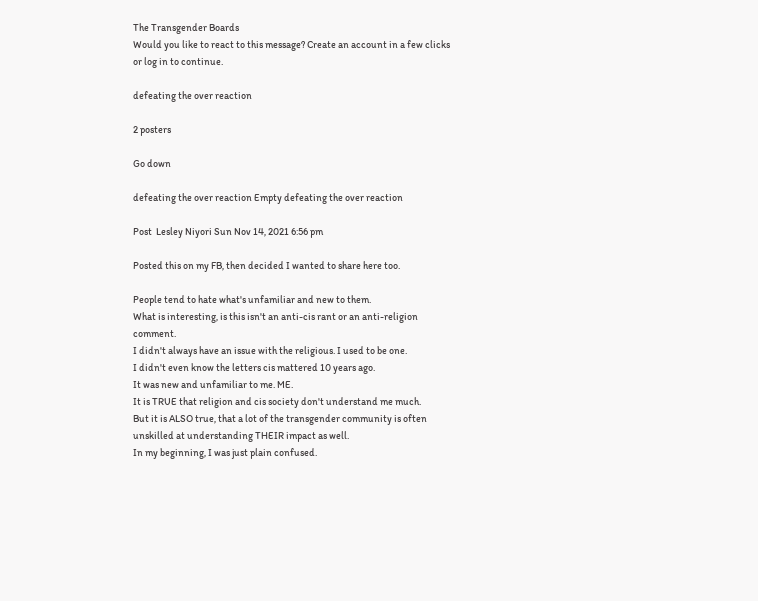The Transgender Boards
Would you like to react to this message? Create an account in a few clicks or log in to continue.

defeating the over reaction

2 posters

Go down

defeating the over reaction Empty defeating the over reaction

Post  Lesley Niyori Sun Nov 14, 2021 6:56 pm

Posted this on my FB, then decided I wanted to share here too.

People tend to hate what's unfamiliar and new to them.
What is interesting, is this isn't an anti-cis rant or an anti-religion comment.
I didn't always have an issue with the religious. I used to be one.
I didn't even know the letters cis mattered 10 years ago.
It was new and unfamiliar to me. ME.
It is TRUE that religion and cis society don't understand me much.
But it is ALSO true, that a lot of the transgender community is often unskilled at understanding THEIR impact as well.
In my beginning, I was just plain confused.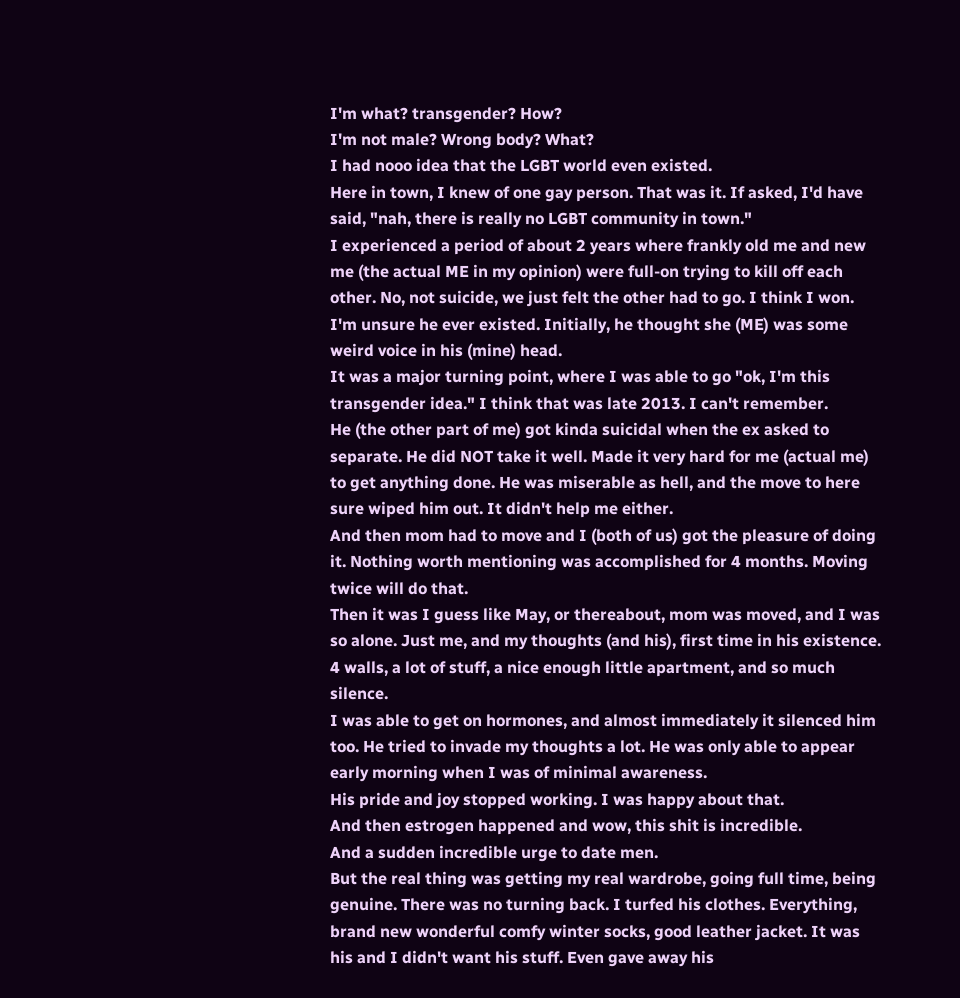I'm what? transgender? How?
I'm not male? Wrong body? What?
I had nooo idea that the LGBT world even existed.
Here in town, I knew of one gay person. That was it. If asked, I'd have said, "nah, there is really no LGBT community in town."
I experienced a period of about 2 years where frankly old me and new me (the actual ME in my opinion) were full-on trying to kill off each other. No, not suicide, we just felt the other had to go. I think I won. I'm unsure he ever existed. Initially, he thought she (ME) was some weird voice in his (mine) head.
It was a major turning point, where I was able to go "ok, I'm this transgender idea." I think that was late 2013. I can't remember.
He (the other part of me) got kinda suicidal when the ex asked to separate. He did NOT take it well. Made it very hard for me (actual me) to get anything done. He was miserable as hell, and the move to here sure wiped him out. It didn't help me either.
And then mom had to move and I (both of us) got the pleasure of doing it. Nothing worth mentioning was accomplished for 4 months. Moving twice will do that.
Then it was I guess like May, or thereabout, mom was moved, and I was so alone. Just me, and my thoughts (and his), first time in his existence. 4 walls, a lot of stuff, a nice enough little apartment, and so much silence.
I was able to get on hormones, and almost immediately it silenced him too. He tried to invade my thoughts a lot. He was only able to appear early morning when I was of minimal awareness.
His pride and joy stopped working. I was happy about that.
And then estrogen happened and wow, this shit is incredible.
And a sudden incredible urge to date men.
But the real thing was getting my real wardrobe, going full time, being genuine. There was no turning back. I turfed his clothes. Everything, brand new wonderful comfy winter socks, good leather jacket. It was his and I didn't want his stuff. Even gave away his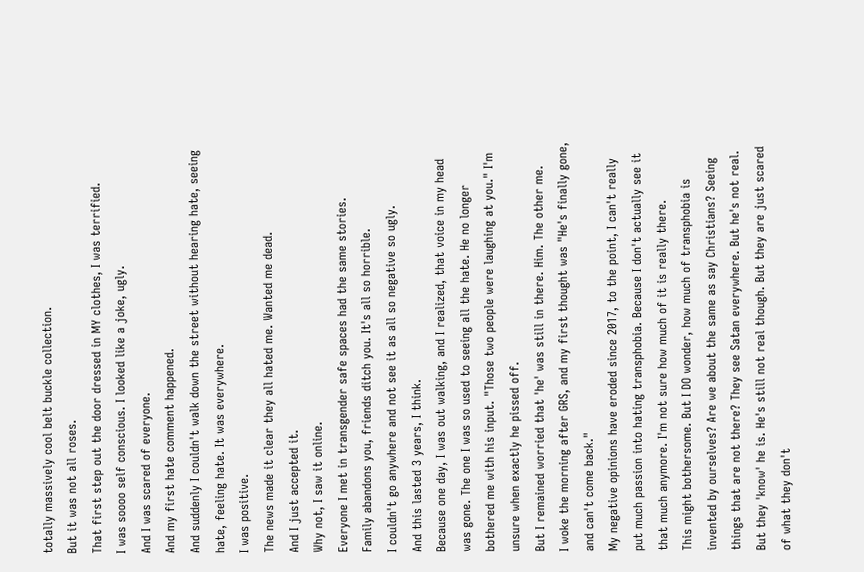totally massively cool belt buckle collection.
But it was not all roses.
That first step out the door dressed in MY clothes, I was terrified.
I was soooo self conscious. I looked like a joke, ugly.
And I was scared of everyone.
And my first hate comment happened.
And suddenly I couldn't walk down the street without hearing hate, seeing hate, feeling hate. It was everywhere.
I was positive.
The news made it clear they all hated me. Wanted me dead.
And I just accepted it.
Why not, I saw it online.
Everyone I met in transgender safe spaces had the same stories.
Family abandons you, friends ditch you. It's all so horrible.
I couldn't go anywhere and not see it as all so negative so ugly.
And this lasted 3 years, I think.
Because one day, I was out walking, and I realized, that voice in my head was gone. The one I was so used to seeing all the hate. He no longer bothered me with his input. "Those two people were laughing at you." I'm unsure when exactly he pissed off.
But I remained worried that 'he' was still in there. Him. The other me.
I woke the morning after GRS, and my first thought was "He's finally gone, and can't come back."
My negative opinions have eroded since 2017, to the point, I can't really put much passion into hating transphobia. Because I don't actually see it that much anymore. I'm not sure how much of it is really there.
This might bothersome. But I DO wonder, how much of transphobia is invented by ourselves? Are we about the same as say Christians? Seeing things that are not there? They see Satan everywhere. But he's not real. But they 'know' he is. He's still not real though. But they are just scared of what they don't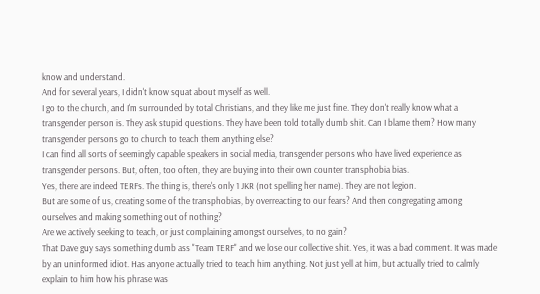know and understand.
And for several years, I didn't know squat about myself as well.
I go to the church, and I'm surrounded by total Christians, and they like me just fine. They don't really know what a transgender person is. They ask stupid questions. They have been told totally dumb shit. Can I blame them? How many transgender persons go to church to teach them anything else?
I can find all sorts of seemingly capable speakers in social media, transgender persons who have lived experience as transgender persons. But, often, too often, they are buying into their own counter transphobia bias.
Yes, there are indeed TERFs. The thing is, there's only 1 JKR (not spelling her name). They are not legion.
But are some of us, creating some of the transphobias, by overreacting to our fears? And then congregating among ourselves and making something out of nothing?
Are we actively seeking to teach, or just complaining amongst ourselves, to no gain?
That Dave guy says something dumb ass "Team TERF" and we lose our collective shit. Yes, it was a bad comment. It was made by an uninformed idiot. Has anyone actually tried to teach him anything. Not just yell at him, but actually tried to calmly explain to him how his phrase was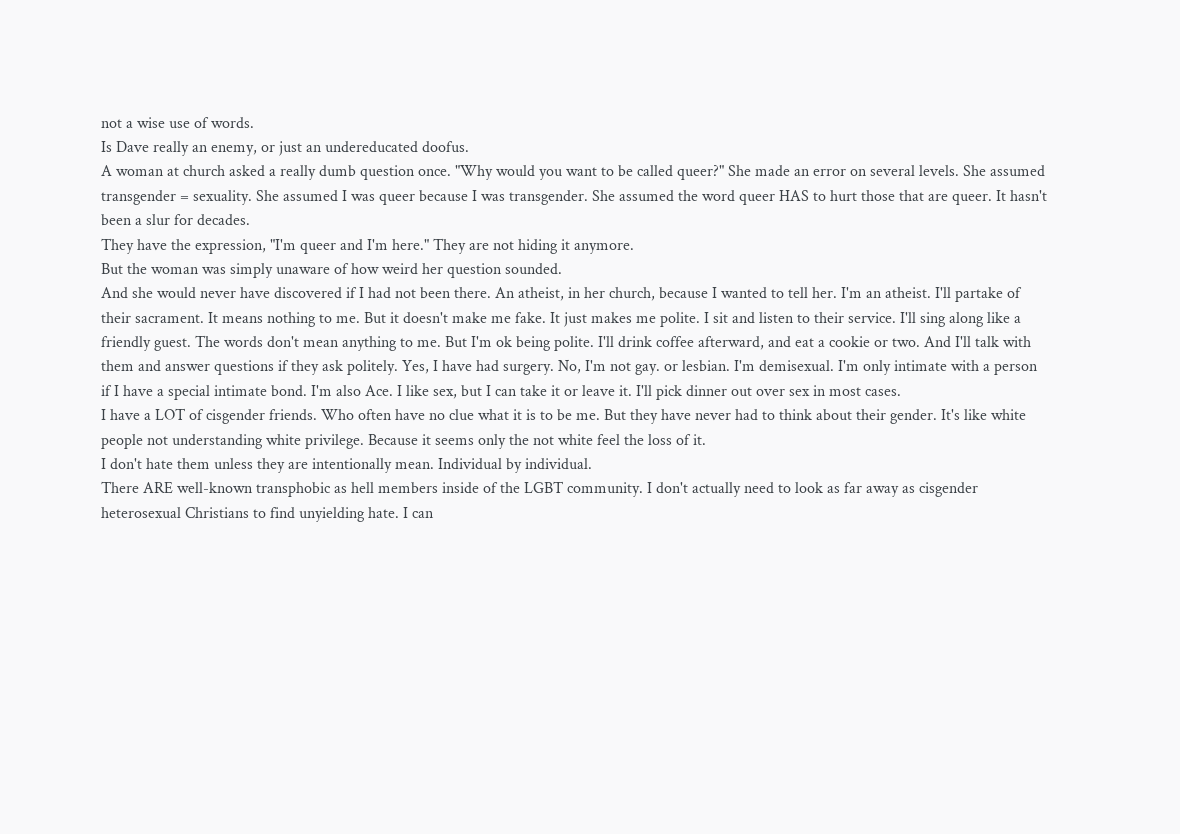not a wise use of words.
Is Dave really an enemy, or just an undereducated doofus.
A woman at church asked a really dumb question once. "Why would you want to be called queer?" She made an error on several levels. She assumed transgender = sexuality. She assumed I was queer because I was transgender. She assumed the word queer HAS to hurt those that are queer. It hasn't been a slur for decades.
They have the expression, "I'm queer and I'm here." They are not hiding it anymore.
But the woman was simply unaware of how weird her question sounded.
And she would never have discovered if I had not been there. An atheist, in her church, because I wanted to tell her. I'm an atheist. I'll partake of their sacrament. It means nothing to me. But it doesn't make me fake. It just makes me polite. I sit and listen to their service. I'll sing along like a friendly guest. The words don't mean anything to me. But I'm ok being polite. I'll drink coffee afterward, and eat a cookie or two. And I'll talk with them and answer questions if they ask politely. Yes, I have had surgery. No, I'm not gay. or lesbian. I'm demisexual. I'm only intimate with a person if I have a special intimate bond. I'm also Ace. I like sex, but I can take it or leave it. I'll pick dinner out over sex in most cases.
I have a LOT of cisgender friends. Who often have no clue what it is to be me. But they have never had to think about their gender. It's like white people not understanding white privilege. Because it seems only the not white feel the loss of it.
I don't hate them unless they are intentionally mean. Individual by individual.
There ARE well-known transphobic as hell members inside of the LGBT community. I don't actually need to look as far away as cisgender heterosexual Christians to find unyielding hate. I can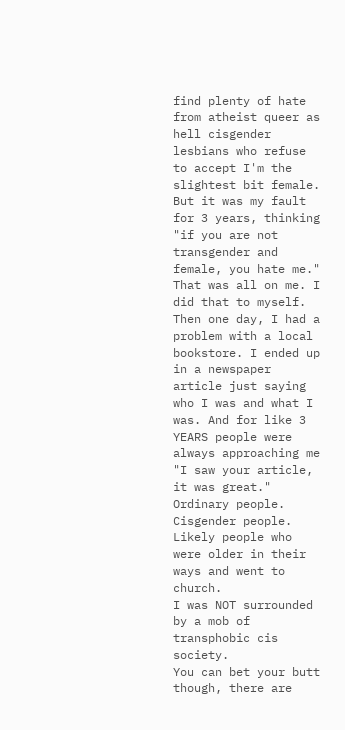find plenty of hate from atheist queer as hell cisgender lesbians who refuse to accept I'm the slightest bit female.
But it was my fault for 3 years, thinking "if you are not transgender and female, you hate me." That was all on me. I did that to myself.
Then one day, I had a problem with a local bookstore. I ended up in a newspaper article just saying who I was and what I was. And for like 3 YEARS people were always approaching me "I saw your article, it was great." Ordinary people. Cisgender people. Likely people who were older in their ways and went to church.
I was NOT surrounded by a mob of transphobic cis society.
You can bet your butt though, there are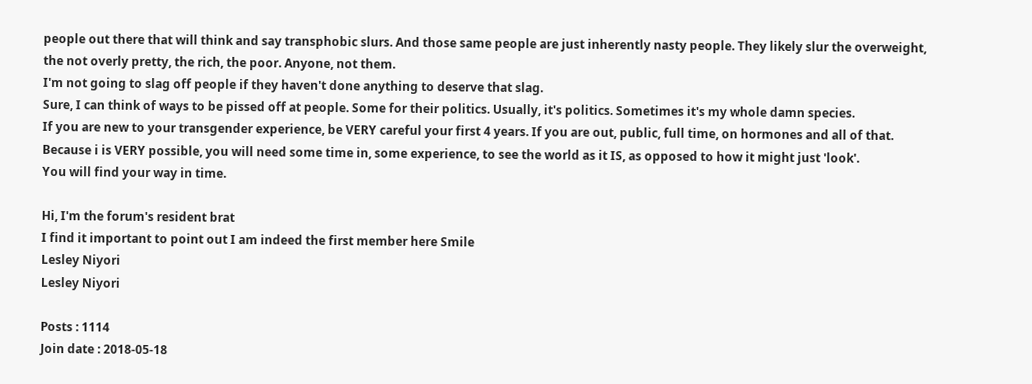people out there that will think and say transphobic slurs. And those same people are just inherently nasty people. They likely slur the overweight, the not overly pretty, the rich, the poor. Anyone, not them.
I'm not going to slag off people if they haven't done anything to deserve that slag.
Sure, I can think of ways to be pissed off at people. Some for their politics. Usually, it's politics. Sometimes it's my whole damn species.
If you are new to your transgender experience, be VERY careful your first 4 years. If you are out, public, full time, on hormones and all of that.
Because i is VERY possible, you will need some time in, some experience, to see the world as it IS, as opposed to how it might just 'look'.
You will find your way in time.

Hi, I'm the forum's resident brat
I find it important to point out I am indeed the first member here Smile
Lesley Niyori
Lesley Niyori

Posts : 1114
Join date : 2018-05-18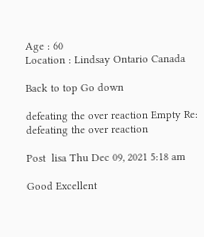Age : 60
Location : Lindsay Ontario Canada

Back to top Go down

defeating the over reaction Empty Re: defeating the over reaction

Post  lisa Thu Dec 09, 2021 5:18 am

Good Excellent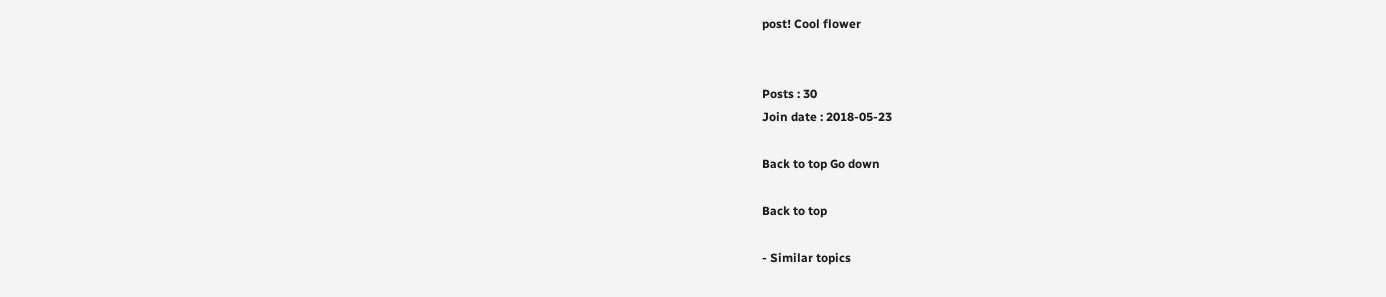post! Cool flower


Posts : 30
Join date : 2018-05-23

Back to top Go down

Back to top

- Similar topics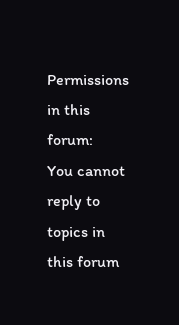Permissions in this forum:
You cannot reply to topics in this forum